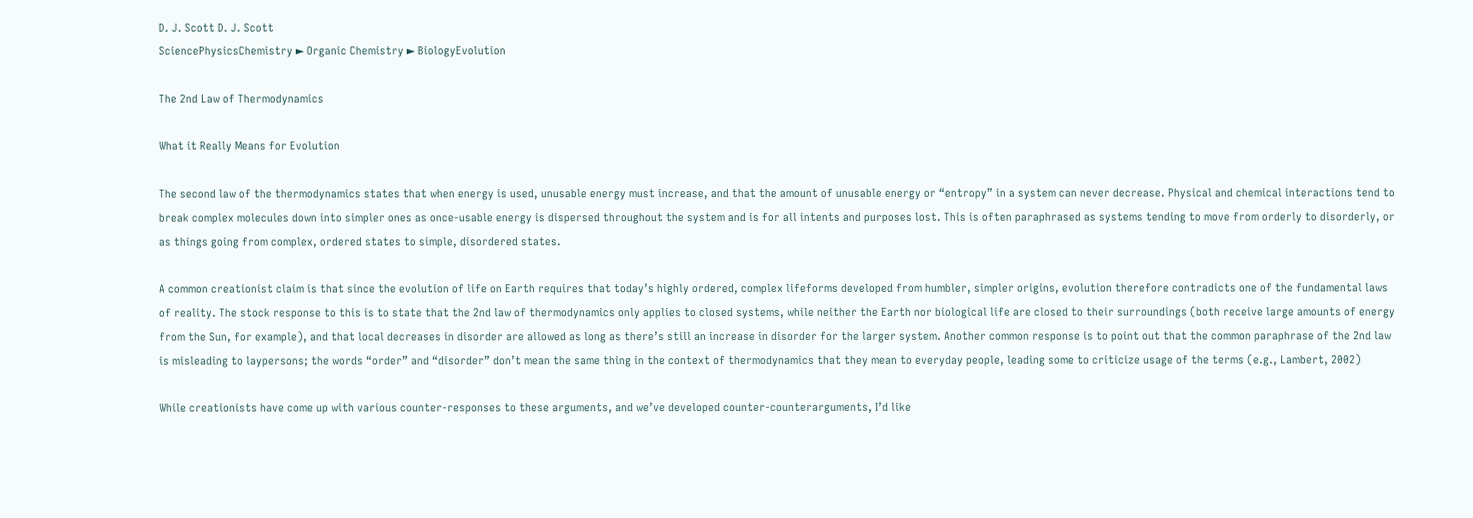D. J. Scott D. J. Scott
SciencePhysicsChemistry ► Organic Chemistry ► BiologyEvolution

The 2nd Law of Thermodynamics

What it Really Means for Evolution

The second law of the thermodynamics states that when energy is used, unusable energy must increase, and that the amount of unusable energy or “entropy” in a system can never decrease. Physical and chemical interactions tend to break complex molecules down into simpler ones as once-usable energy is dispersed throughout the system and is for all intents and purposes lost. This is often paraphrased as systems tending to move from orderly to disorderly, or as things going from complex, ordered states to simple, disordered states.

A common creationist claim is that since the evolution of life on Earth requires that today’s highly ordered, complex lifeforms developed from humbler, simpler origins, evolution therefore contradicts one of the fundamental laws of reality. The stock response to this is to state that the 2nd law of thermodynamics only applies to closed systems, while neither the Earth nor biological life are closed to their surroundings (both receive large amounts of energy from the Sun, for example), and that local decreases in disorder are allowed as long as there’s still an increase in disorder for the larger system. Another common response is to point out that the common paraphrase of the 2nd law is misleading to laypersons; the words “order” and “disorder” don’t mean the same thing in the context of thermodynamics that they mean to everyday people, leading some to criticize usage of the terms (e.g., Lambert, 2002)

While creationists have come up with various counter-responses to these arguments, and we’ve developed counter-counterarguments, I’d like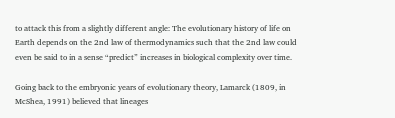to attack this from a slightly different angle: The evolutionary history of life on Earth depends on the 2nd law of thermodynamics such that the 2nd law could even be said to in a sense “predict” increases in biological complexity over time.

Going back to the embryonic years of evolutionary theory, Lamarck (1809, in McShea, 1991) believed that lineages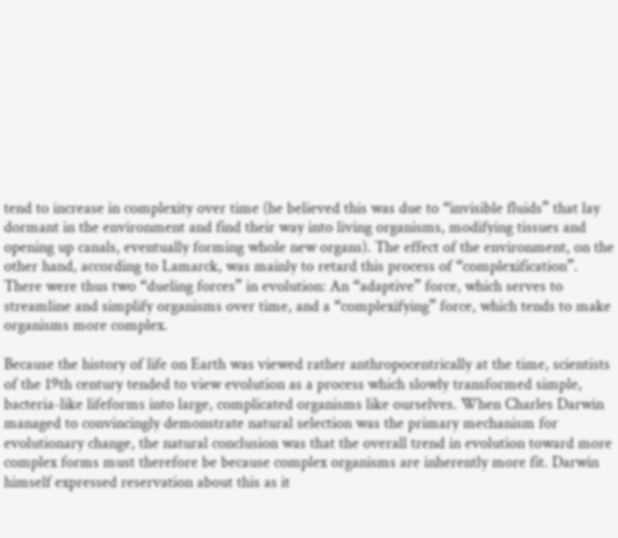tend to increase in complexity over time (he believed this was due to “invisible fluids” that lay dormant in the environment and find their way into living organisms, modifying tissues and opening up canals, eventually forming whole new organs). The effect of the environment, on the other hand, according to Lamarck, was mainly to retard this process of “complexification”. There were thus two “dueling forces” in evolution: An “adaptive” force, which serves to streamline and simplify organisms over time, and a “complexifying” force, which tends to make organisms more complex.

Because the history of life on Earth was viewed rather anthropocentrically at the time, scientists of the 19th century tended to view evolution as a process which slowly transformed simple, bacteria-like lifeforms into large, complicated organisms like ourselves. When Charles Darwin managed to convincingly demonstrate natural selection was the primary mechanism for evolutionary change, the natural conclusion was that the overall trend in evolution toward more complex forms must therefore be because complex organisms are inherently more fit. Darwin himself expressed reservation about this as it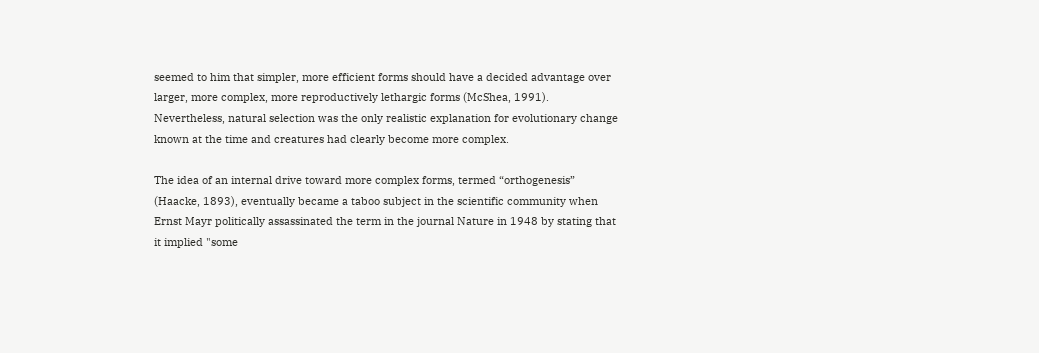seemed to him that simpler, more efficient forms should have a decided advantage over larger, more complex, more reproductively lethargic forms (McShea, 1991). Nevertheless, natural selection was the only realistic explanation for evolutionary change known at the time and creatures had clearly become more complex.

The idea of an internal drive toward more complex forms, termed “orthogenesis” (Haacke, 1893), eventually became a taboo subject in the scientific community when Ernst Mayr politically assassinated the term in the journal Nature in 1948 by stating that it implied "some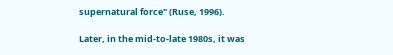supernatural force" (Ruse, 1996).

Later, in the mid-to-late 1980s, it was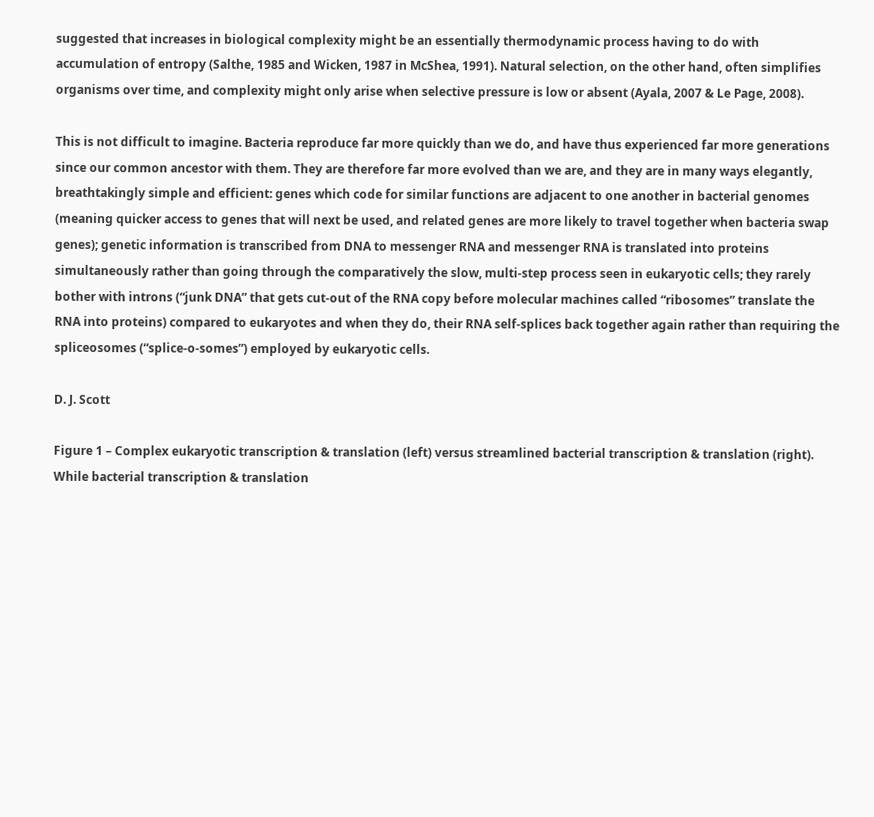suggested that increases in biological complexity might be an essentially thermodynamic process having to do with accumulation of entropy (Salthe, 1985 and Wicken, 1987 in McShea, 1991). Natural selection, on the other hand, often simplifies organisms over time, and complexity might only arise when selective pressure is low or absent (Ayala, 2007 & Le Page, 2008).

This is not difficult to imagine. Bacteria reproduce far more quickly than we do, and have thus experienced far more generations since our common ancestor with them. They are therefore far more evolved than we are, and they are in many ways elegantly, breathtakingly simple and efficient: genes which code for similar functions are adjacent to one another in bacterial genomes (meaning quicker access to genes that will next be used, and related genes are more likely to travel together when bacteria swap genes); genetic information is transcribed from DNA to messenger RNA and messenger RNA is translated into proteins simultaneously rather than going through the comparatively the slow, multi-step process seen in eukaryotic cells; they rarely bother with introns (“junk DNA” that gets cut-out of the RNA copy before molecular machines called “ribosomes” translate the RNA into proteins) compared to eukaryotes and when they do, their RNA self-splices back together again rather than requiring the spliceosomes (“splice-o-somes”) employed by eukaryotic cells.

D. J. Scott

Figure 1 – Complex eukaryotic transcription & translation (left) versus streamlined bacterial transcription & translation (right). While bacterial transcription & translation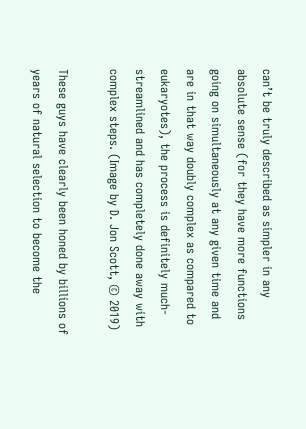can’t be truly described as simpler in any absolute sense (for they have more functions going on simultaneously at any given time and are in that way doubly complex as compared to eukaryotes), the process is definitely much-streamlined and has completely done away with complex steps. (Image by D. Jon Scott, © 2019)

These guys have clearly been honed by billions of years of natural selection to become the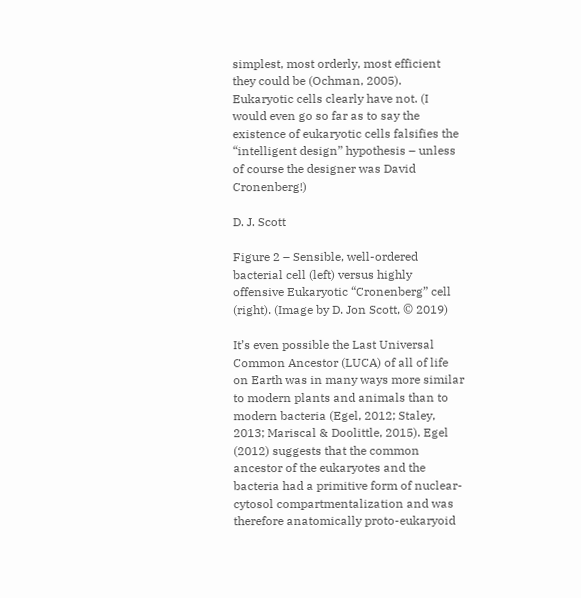simplest, most orderly, most efficient they could be (Ochman, 2005). Eukaryotic cells clearly have not. (I would even go so far as to say the existence of eukaryotic cells falsifies the “intelligent design” hypothesis – unless of course the designer was David Cronenberg!)

D. J. Scott

Figure 2 – Sensible, well-ordered bacterial cell (left) versus highly offensive Eukaryotic “Cronenberg” cell (right). (Image by D. Jon Scott, © 2019)

It’s even possible the Last Universal Common Ancestor (LUCA) of all of life on Earth was in many ways more similar to modern plants and animals than to modern bacteria (Egel, 2012; Staley, 2013; Mariscal & Doolittle, 2015). Egel (2012) suggests that the common ancestor of the eukaryotes and the bacteria had a primitive form of nuclear-cytosol compartmentalization and was therefore anatomically proto-eukaryoid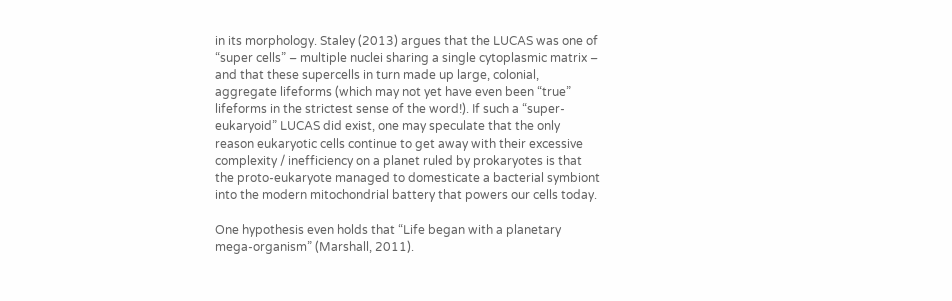in its morphology. Staley (2013) argues that the LUCAS was one of “super cells” – multiple nuclei sharing a single cytoplasmic matrix – and that these supercells in turn made up large, colonial, aggregate lifeforms (which may not yet have even been “true” lifeforms in the strictest sense of the word!). If such a “super-eukaryoid” LUCAS did exist, one may speculate that the only reason eukaryotic cells continue to get away with their excessive complexity / inefficiency on a planet ruled by prokaryotes is that the proto-eukaryote managed to domesticate a bacterial symbiont into the modern mitochondrial battery that powers our cells today.

One hypothesis even holds that “Life began with a planetary mega-organism” (Marshall, 2011).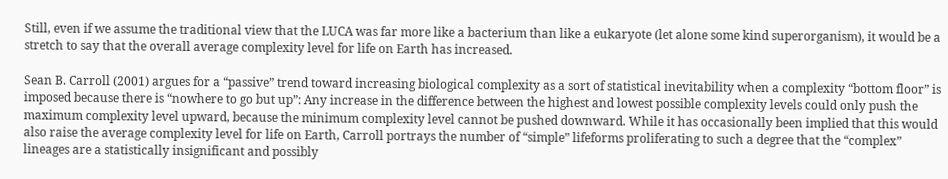Still, even if we assume the traditional view that the LUCA was far more like a bacterium than like a eukaryote (let alone some kind superorganism), it would be a stretch to say that the overall average complexity level for life on Earth has increased.

Sean B. Carroll (2001) argues for a “passive” trend toward increasing biological complexity as a sort of statistical inevitability when a complexity “bottom floor” is imposed because there is “nowhere to go but up”: Any increase in the difference between the highest and lowest possible complexity levels could only push the maximum complexity level upward, because the minimum complexity level cannot be pushed downward. While it has occasionally been implied that this would also raise the average complexity level for life on Earth, Carroll portrays the number of “simple” lifeforms proliferating to such a degree that the “complex” lineages are a statistically insignificant and possibly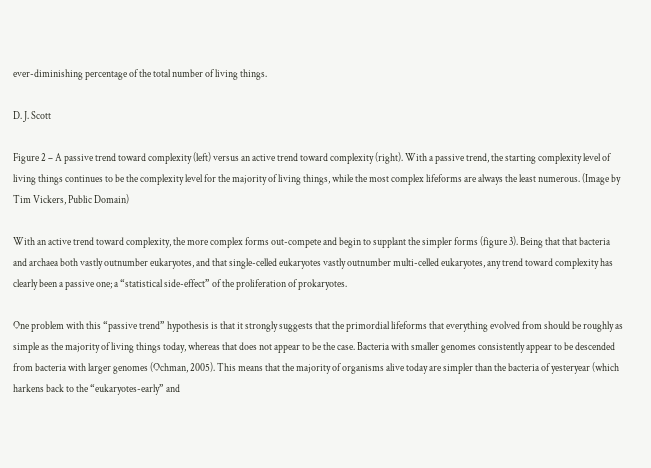ever-diminishing percentage of the total number of living things.

D. J. Scott

Figure 2 – A passive trend toward complexity (left) versus an active trend toward complexity (right). With a passive trend, the starting complexity level of living things continues to be the complexity level for the majority of living things, while the most complex lifeforms are always the least numerous. (Image by Tim Vickers, Public Domain)

With an active trend toward complexity, the more complex forms out-compete and begin to supplant the simpler forms (figure 3). Being that that bacteria and archaea both vastly outnumber eukaryotes, and that single-celled eukaryotes vastly outnumber multi-celled eukaryotes, any trend toward complexity has clearly been a passive one; a “statistical side-effect” of the proliferation of prokaryotes.

One problem with this “passive trend” hypothesis is that it strongly suggests that the primordial lifeforms that everything evolved from should be roughly as simple as the majority of living things today, whereas that does not appear to be the case. Bacteria with smaller genomes consistently appear to be descended from bacteria with larger genomes (Ochman, 2005). This means that the majority of organisms alive today are simpler than the bacteria of yesteryear (which harkens back to the “eukaryotes-early” and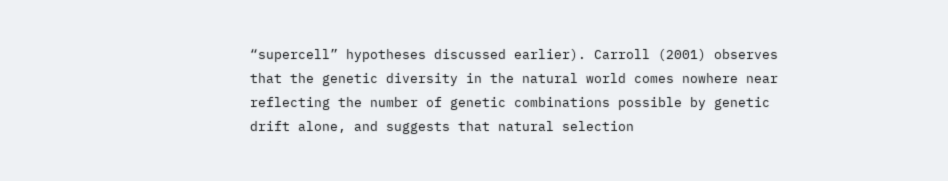“supercell” hypotheses discussed earlier). Carroll (2001) observes that the genetic diversity in the natural world comes nowhere near reflecting the number of genetic combinations possible by genetic drift alone, and suggests that natural selection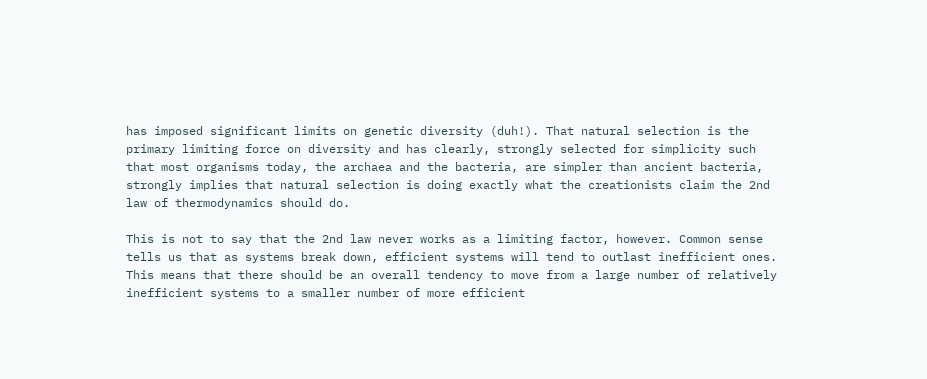has imposed significant limits on genetic diversity (duh!). That natural selection is the primary limiting force on diversity and has clearly, strongly selected for simplicity such that most organisms today, the archaea and the bacteria, are simpler than ancient bacteria, strongly implies that natural selection is doing exactly what the creationists claim the 2nd law of thermodynamics should do.

This is not to say that the 2nd law never works as a limiting factor, however. Common sense tells us that as systems break down, efficient systems will tend to outlast inefficient ones. This means that there should be an overall tendency to move from a large number of relatively inefficient systems to a smaller number of more efficient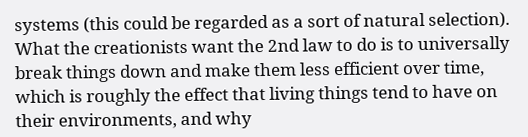systems (this could be regarded as a sort of natural selection). What the creationists want the 2nd law to do is to universally break things down and make them less efficient over time, which is roughly the effect that living things tend to have on their environments, and why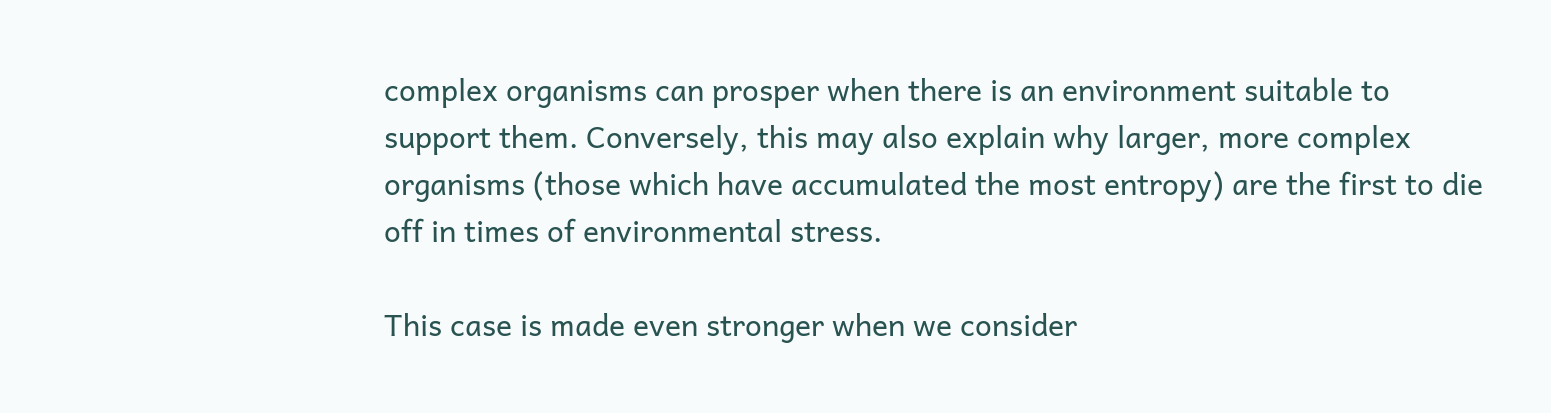complex organisms can prosper when there is an environment suitable to support them. Conversely, this may also explain why larger, more complex organisms (those which have accumulated the most entropy) are the first to die off in times of environmental stress.

This case is made even stronger when we consider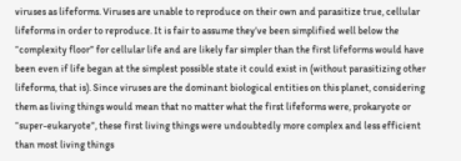viruses as lifeforms. Viruses are unable to reproduce on their own and parasitize true, cellular lifeforms in order to reproduce. It is fair to assume they’ve been simplified well below the “complexity floor” for cellular life and are likely far simpler than the first lifeforms would have been even if life began at the simplest possible state it could exist in (without parasitizing other lifeforms, that is). Since viruses are the dominant biological entities on this planet, considering them as living things would mean that no matter what the first lifeforms were, prokaryote or “super-eukaryote”, these first living things were undoubtedly more complex and less efficient than most living things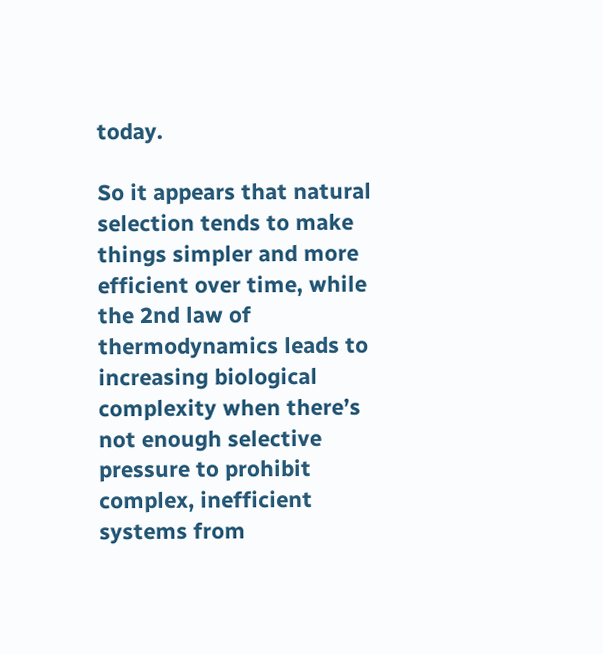today.

So it appears that natural selection tends to make things simpler and more efficient over time, while the 2nd law of thermodynamics leads to increasing biological complexity when there’s not enough selective pressure to prohibit complex, inefficient systems from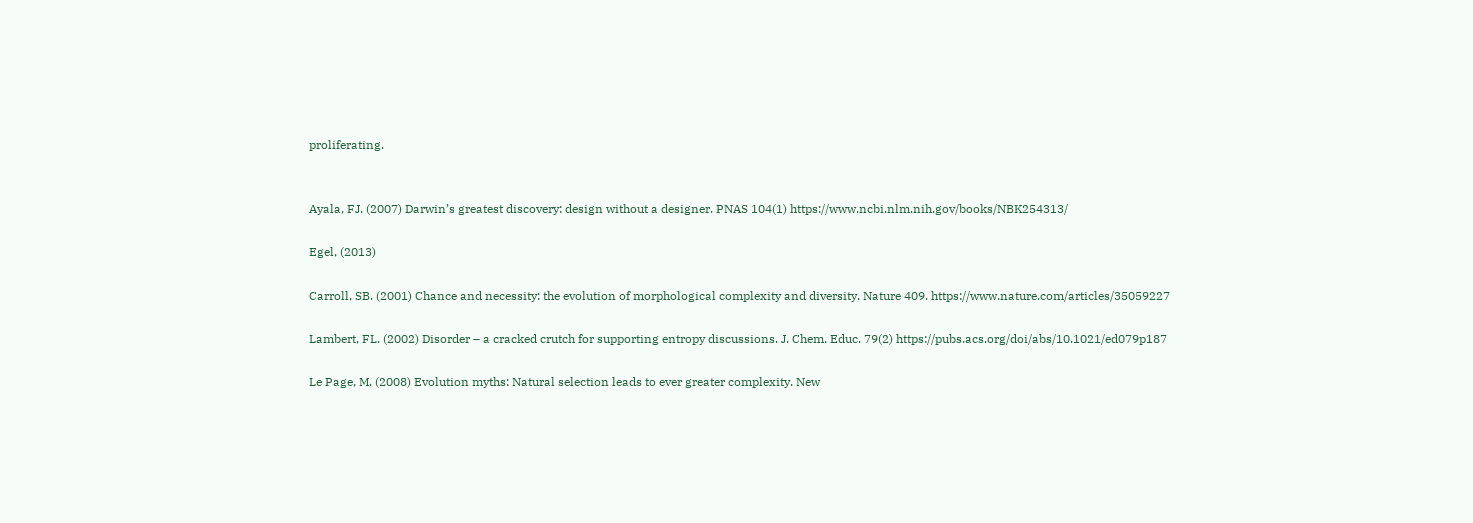proliferating.


Ayala, FJ. (2007) Darwin’s greatest discovery: design without a designer. PNAS 104(1) https://www.ncbi.nlm.nih.gov/books/NBK254313/

Egel, (2013)

Carroll, SB. (2001) Chance and necessity: the evolution of morphological complexity and diversity. Nature 409. https://www.nature.com/articles/35059227

Lambert, FL. (2002) Disorder – a cracked crutch for supporting entropy discussions. J. Chem. Educ. 79(2) https://pubs.acs.org/doi/abs/10.1021/ed079p187

Le Page, M. (2008) Evolution myths: Natural selection leads to ever greater complexity. New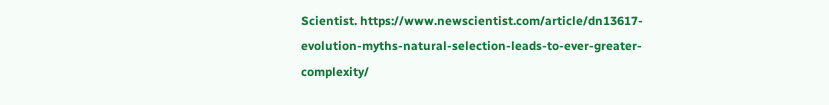Scientist. https://www.newscientist.com/article/dn13617-evolution-myths-natural-selection-leads-to-ever-greater-complexity/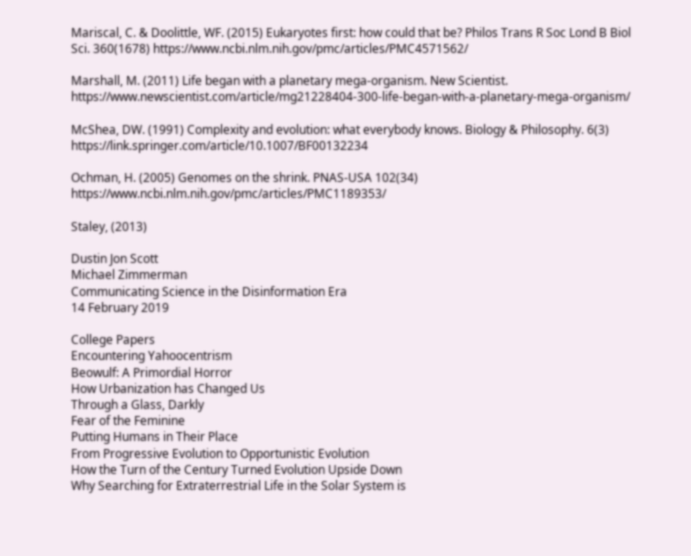Mariscal, C. & Doolittle, WF. (2015) Eukaryotes first: how could that be? Philos Trans R Soc Lond B Biol Sci. 360(1678) https://www.ncbi.nlm.nih.gov/pmc/articles/PMC4571562/

Marshall, M. (2011) Life began with a planetary mega-organism. New Scientist. https://www.newscientist.com/article/mg21228404-300-life-began-with-a-planetary-mega-organism/

McShea, DW. (1991) Complexity and evolution: what everybody knows. Biology & Philosophy. 6(3) https://link.springer.com/article/10.1007/BF00132234

Ochman, H. (2005) Genomes on the shrink. PNAS-USA 102(34) https://www.ncbi.nlm.nih.gov/pmc/articles/PMC1189353/

Staley, (2013)

Dustin Jon Scott
Michael Zimmerman
Communicating Science in the Disinformation Era
14 February 2019

College Papers
Encountering Yahoocentrism
Beowulf: A Primordial Horror
How Urbanization has Changed Us
Through a Glass, Darkly
Fear of the Feminine
Putting Humans in Their Place
From Progressive Evolution to Opportunistic Evolution
How the Turn of the Century Turned Evolution Upside Down
Why Searching for Extraterrestrial Life in the Solar System is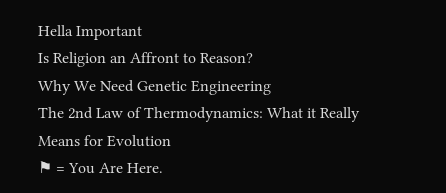Hella Important
Is Religion an Affront to Reason?
Why We Need Genetic Engineering
The 2nd Law of Thermodynamics: What it Really Means for Evolution
⚑ = You Are Here.